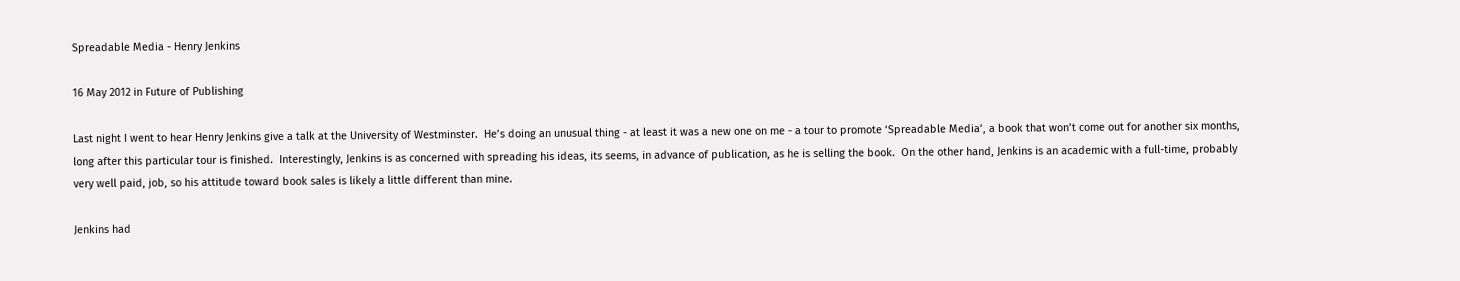Spreadable Media - Henry Jenkins

16 May 2012 in Future of Publishing

Last night I went to hear Henry Jenkins give a talk at the University of Westminster.  He’s doing an unusual thing - at least it was a new one on me - a tour to promote ‘Spreadable Media’, a book that won’t come out for another six months, long after this particular tour is finished.  Interestingly, Jenkins is as concerned with spreading his ideas, its seems, in advance of publication, as he is selling the book.  On the other hand, Jenkins is an academic with a full-time, probably very well paid, job, so his attitude toward book sales is likely a little different than mine.

Jenkins had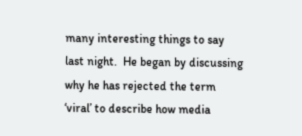many interesting things to say last night.  He began by discussing why he has rejected the term ‘viral’ to describe how media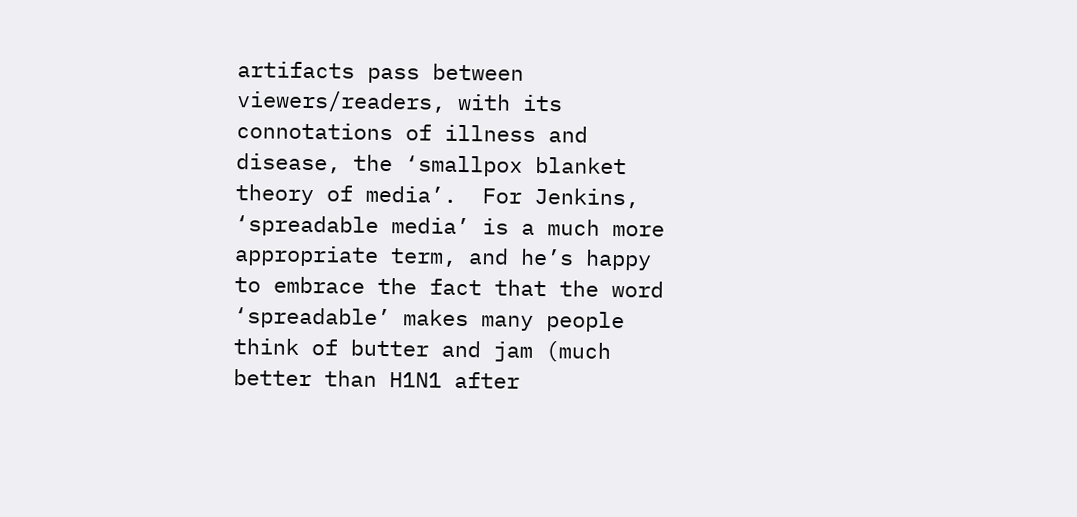artifacts pass between viewers/readers, with its connotations of illness and disease, the ‘smallpox blanket theory of media’.  For Jenkins, ‘spreadable media’ is a much more appropriate term, and he’s happy to embrace the fact that the word ‘spreadable’ makes many people think of butter and jam (much better than H1N1 after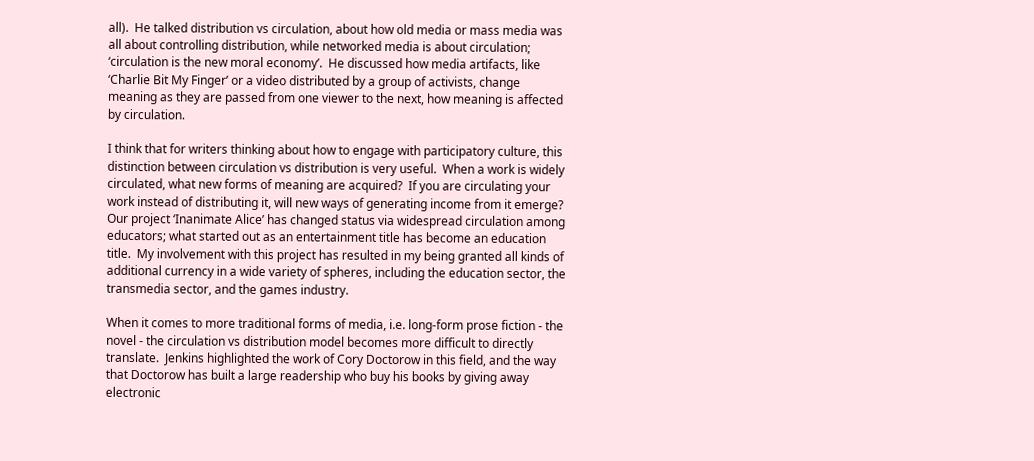all).  He talked distribution vs circulation, about how old media or mass media was all about controlling distribution, while networked media is about circulation; ‘circulation is the new moral economy’.  He discussed how media artifacts, like ‘Charlie Bit My Finger’ or a video distributed by a group of activists, change meaning as they are passed from one viewer to the next, how meaning is affected by circulation.

I think that for writers thinking about how to engage with participatory culture, this distinction between circulation vs distribution is very useful.  When a work is widely circulated, what new forms of meaning are acquired?  If you are circulating your work instead of distributing it, will new ways of generating income from it emerge?  Our project ‘Inanimate Alice’ has changed status via widespread circulation among educators; what started out as an entertainment title has become an education title.  My involvement with this project has resulted in my being granted all kinds of additional currency in a wide variety of spheres, including the education sector, the transmedia sector, and the games industry.

When it comes to more traditional forms of media, i.e. long-form prose fiction - the novel - the circulation vs distribution model becomes more difficult to directly translate.  Jenkins highlighted the work of Cory Doctorow in this field, and the way that Doctorow has built a large readership who buy his books by giving away electronic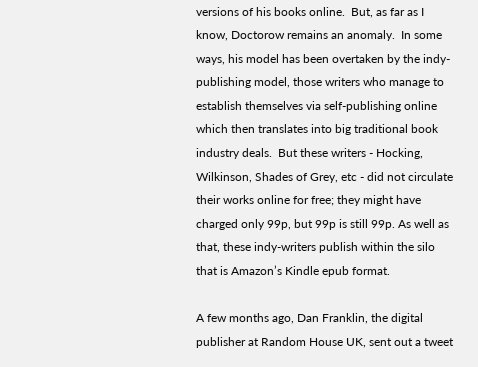versions of his books online.  But, as far as I know, Doctorow remains an anomaly.  In some ways, his model has been overtaken by the indy-publishing model, those writers who manage to establish themselves via self-publishing online which then translates into big traditional book industry deals.  But these writers - Hocking, Wilkinson, Shades of Grey, etc - did not circulate their works online for free; they might have charged only 99p, but 99p is still 99p. As well as that, these indy-writers publish within the silo that is Amazon’s Kindle epub format.

A few months ago, Dan Franklin, the digital publisher at Random House UK, sent out a tweet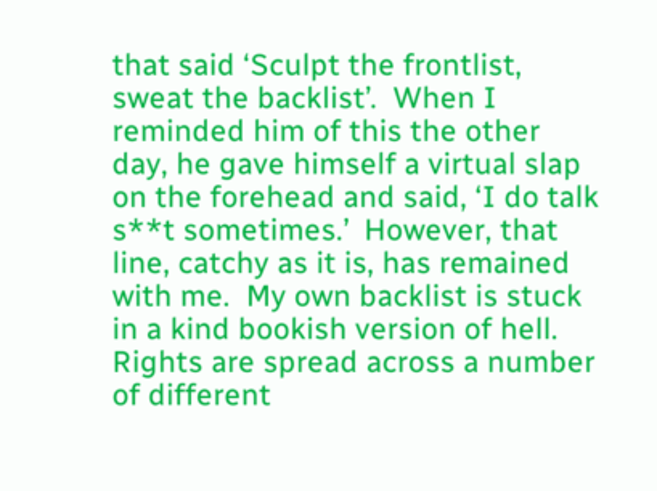that said ‘Sculpt the frontlist, sweat the backlist’.  When I reminded him of this the other day, he gave himself a virtual slap on the forehead and said, ‘I do talk s**t sometimes.’  However, that line, catchy as it is, has remained with me.  My own backlist is stuck in a kind bookish version of hell.  Rights are spread across a number of different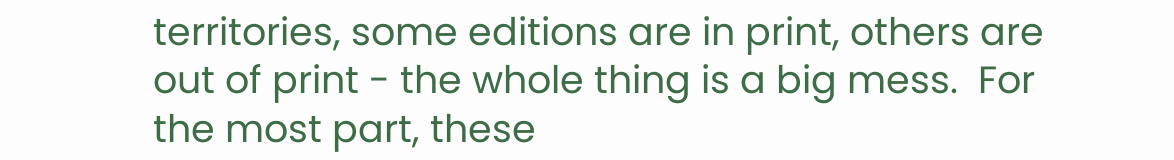territories, some editions are in print, others are out of print - the whole thing is a big mess.  For the most part, these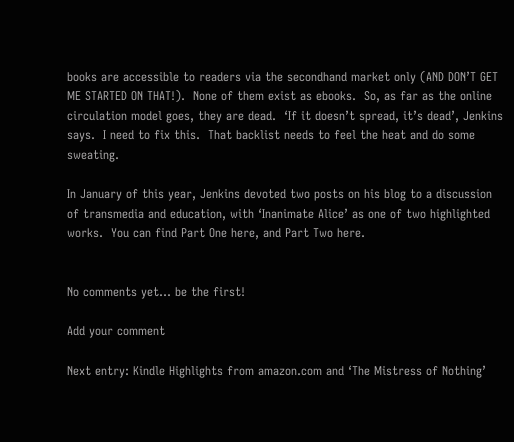books are accessible to readers via the secondhand market only (AND DON’T GET ME STARTED ON THAT!).  None of them exist as ebooks.  So, as far as the online circulation model goes, they are dead.  ‘If it doesn’t spread, it’s dead’, Jenkins says.  I need to fix this.  That backlist needs to feel the heat and do some sweating.

In January of this year, Jenkins devoted two posts on his blog to a discussion of transmedia and education, with ‘Inanimate Alice’ as one of two highlighted works.  You can find Part One here, and Part Two here.


No comments yet... be the first!

Add your comment

Next entry: Kindle Highlights from amazon.com and ‘The Mistress of Nothing’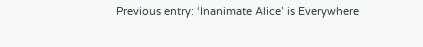Previous entry: ‘Inanimate Alice’ is Everywhere